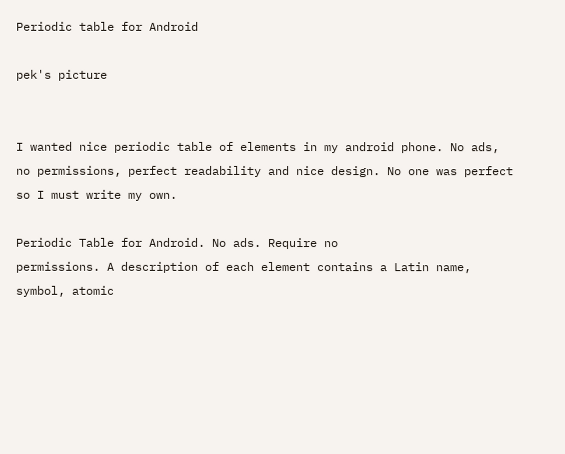Periodic table for Android

pek's picture


I wanted nice periodic table of elements in my android phone. No ads,
no permissions, perfect readability and nice design. No one was perfect
so I must write my own.

Periodic Table for Android. No ads. Require no
permissions. A description of each element contains a Latin name,
symbol, atomic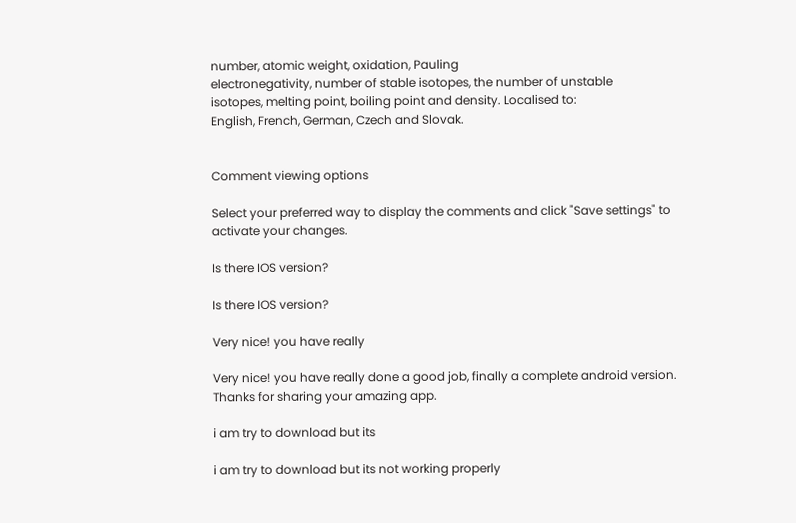number, atomic weight, oxidation, Pauling
electronegativity, number of stable isotopes, the number of unstable
isotopes, melting point, boiling point and density. Localised to:
English, French, German, Czech and Slovak.


Comment viewing options

Select your preferred way to display the comments and click "Save settings" to activate your changes.

Is there IOS version?

Is there IOS version?

Very nice! you have really

Very nice! you have really done a good job, finally a complete android version. Thanks for sharing your amazing app.

i am try to download but its

i am try to download but its not working properly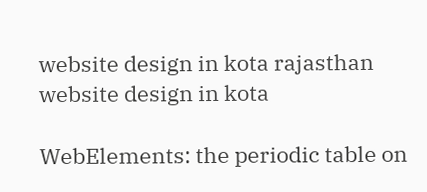website design in kota rajasthan
website design in kota

WebElements: the periodic table on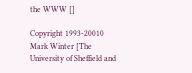the WWW []

Copyright 1993-20010 Mark Winter [The University of Sheffield and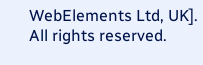WebElements Ltd, UK]. All rights reserved.